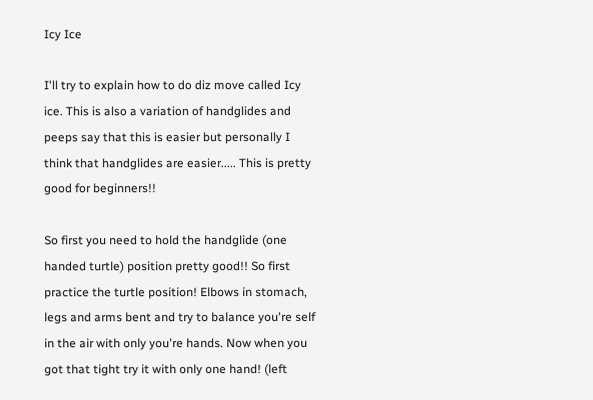Icy Ice

I'll try to explain how to do diz move called Icy ice. This is also a variation of handglides and peeps say that this is easier but personally I think that handglides are easier..... This is pretty good for beginners!!

So first you need to hold the handglide (one handed turtle) position pretty good!! So first practice the turtle position! Elbows in stomach, legs and arms bent and try to balance you're self in the air with only you're hands. Now when you got that tight try it with only one hand! (left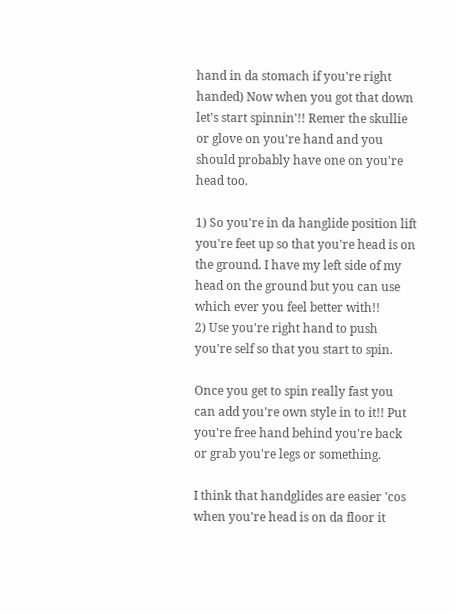hand in da stomach if you're right handed) Now when you got that down let's start spinnin'!! Remer the skullie or glove on you're hand and you should probably have one on you're head too.

1) So you're in da hanglide position lift you're feet up so that you're head is on the ground. I have my left side of my head on the ground but you can use which ever you feel better with!!
2) Use you're right hand to push you're self so that you start to spin.

Once you get to spin really fast you can add you're own style in to it!! Put you're free hand behind you're back or grab you're legs or something.

I think that handglides are easier 'cos when you're head is on da floor it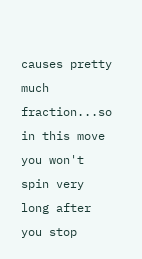causes pretty much fraction...so in this move you won't spin very long after you stop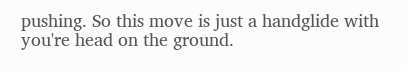pushing. So this move is just a handglide with you're head on the ground.